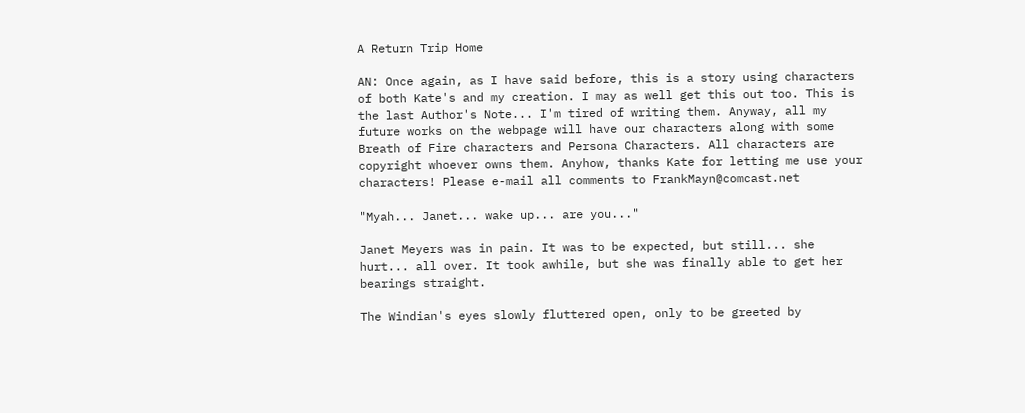A Return Trip Home

AN: Once again, as I have said before, this is a story using characters of both Kate's and my creation. I may as well get this out too. This is the last Author's Note... I'm tired of writing them. Anyway, all my future works on the webpage will have our characters along with some Breath of Fire characters and Persona Characters. All characters are copyright whoever owns them. Anyhow, thanks Kate for letting me use your characters! Please e-mail all comments to FrankMayn@comcast.net

"Myah... Janet... wake up... are you..."

Janet Meyers was in pain. It was to be expected, but still... she hurt... all over. It took awhile, but she was finally able to get her bearings straight.

The Windian's eyes slowly fluttered open, only to be greeted by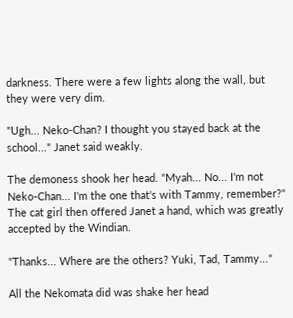darkness. There were a few lights along the wall, but they were very dim.

"Ugh... Neko-Chan? I thought you stayed back at the school..." Janet said weakly.

The demoness shook her head. "Myah... No... I'm not Neko-Chan... I'm the one that's with Tammy, remember?" The cat girl then offered Janet a hand, which was greatly accepted by the Windian.

"Thanks... Where are the others? Yuki, Tad, Tammy..."

All the Nekomata did was shake her head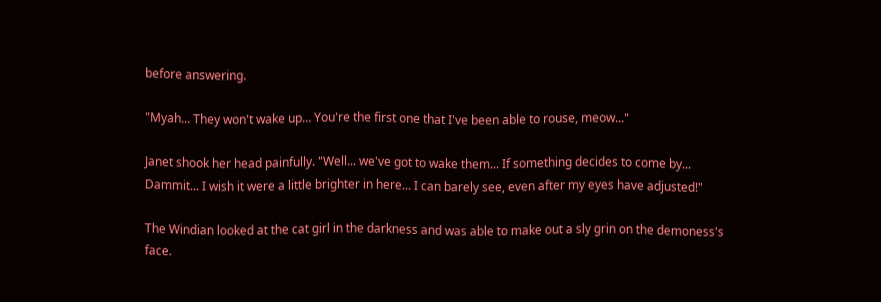before answering.

"Myah... They won't wake up... You're the first one that I've been able to rouse, meow..."

Janet shook her head painfully. "Well... we've got to wake them... If something decides to come by... Dammit... I wish it were a little brighter in here... I can barely see, even after my eyes have adjusted!"

The Windian looked at the cat girl in the darkness and was able to make out a sly grin on the demoness's face.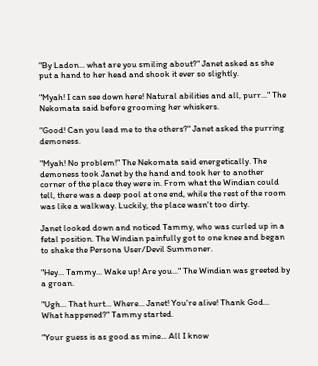"By Ladon... what are you smiling about?" Janet asked as she put a hand to her head and shook it ever so slightly.

"Myah! I can see down here! Natural abilities and all, purr..." The Nekomata said before grooming her whiskers.

"Good! Can you lead me to the others?" Janet asked the purring demoness.

"Myah! No problem!" The Nekomata said energetically. The demoness took Janet by the hand and took her to another corner of the place they were in. From what the Windian could tell, there was a deep pool at one end, while the rest of the room was like a walkway. Luckily, the place wasn't too dirty.

Janet looked down and noticed Tammy, who was curled up in a fetal position. The Windian painfully got to one knee and began to shake the Persona User/Devil Summoner.

"Hey... Tammy... Wake up! Are you..." The Windian was greeted by a groan.

"Ugh... That hurt... Where... Janet! You're alive! Thank God... What happened?" Tammy started.

"Your guess is as good as mine... All I know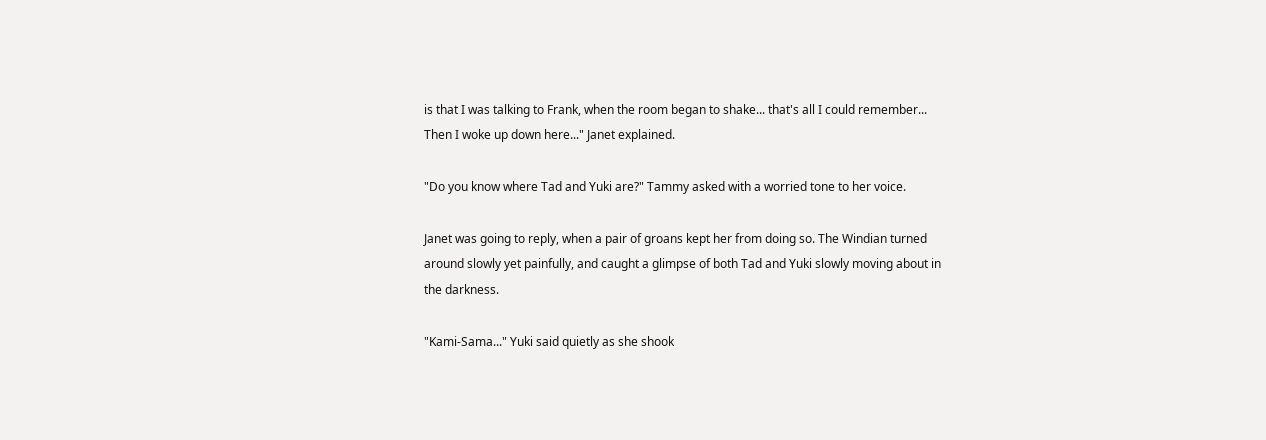is that I was talking to Frank, when the room began to shake... that's all I could remember... Then I woke up down here..." Janet explained.

"Do you know where Tad and Yuki are?" Tammy asked with a worried tone to her voice.

Janet was going to reply, when a pair of groans kept her from doing so. The Windian turned around slowly yet painfully, and caught a glimpse of both Tad and Yuki slowly moving about in the darkness.

"Kami-Sama..." Yuki said quietly as she shook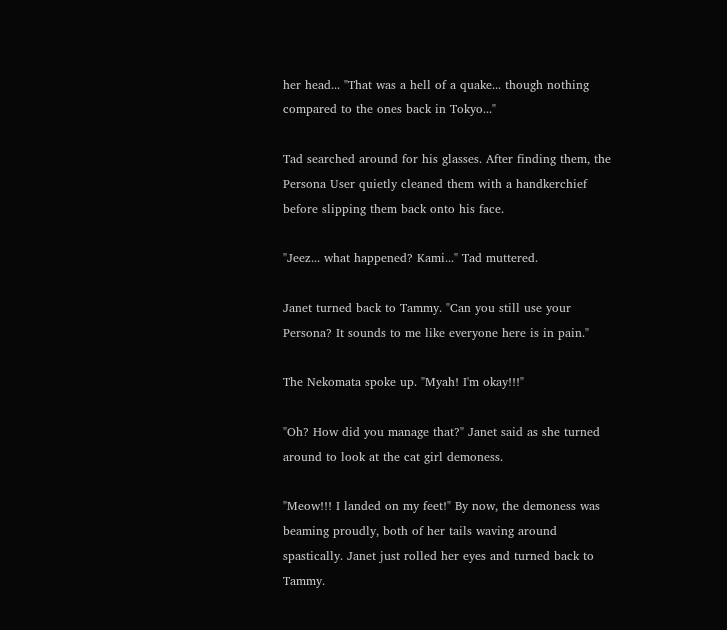her head... "That was a hell of a quake... though nothing compared to the ones back in Tokyo..."

Tad searched around for his glasses. After finding them, the Persona User quietly cleaned them with a handkerchief before slipping them back onto his face.

"Jeez... what happened? Kami..." Tad muttered.

Janet turned back to Tammy. "Can you still use your Persona? It sounds to me like everyone here is in pain."

The Nekomata spoke up. "Myah! I'm okay!!!"

"Oh? How did you manage that?" Janet said as she turned around to look at the cat girl demoness.

"Meow!!! I landed on my feet!" By now, the demoness was beaming proudly, both of her tails waving around spastically. Janet just rolled her eyes and turned back to Tammy.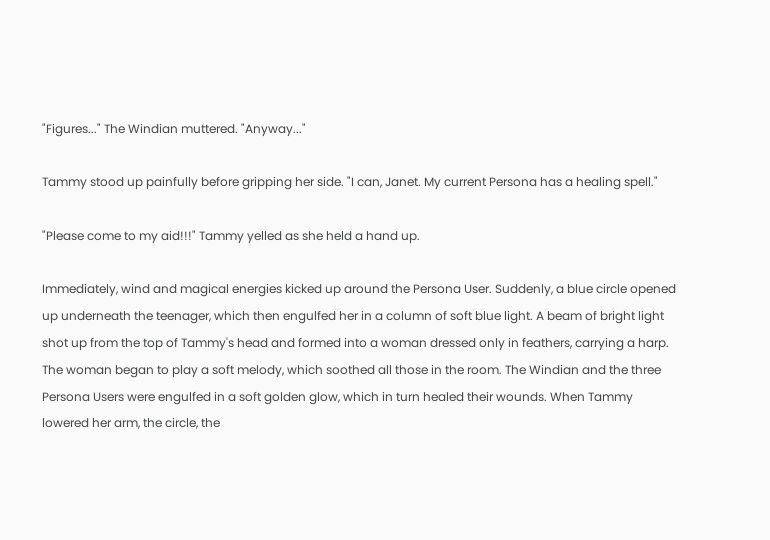"Figures..." The Windian muttered. "Anyway..."

Tammy stood up painfully before gripping her side. "I can, Janet. My current Persona has a healing spell."

"Please come to my aid!!!" Tammy yelled as she held a hand up.

Immediately, wind and magical energies kicked up around the Persona User. Suddenly, a blue circle opened up underneath the teenager, which then engulfed her in a column of soft blue light. A beam of bright light shot up from the top of Tammy's head and formed into a woman dressed only in feathers, carrying a harp. The woman began to play a soft melody, which soothed all those in the room. The Windian and the three Persona Users were engulfed in a soft golden glow, which in turn healed their wounds. When Tammy lowered her arm, the circle, the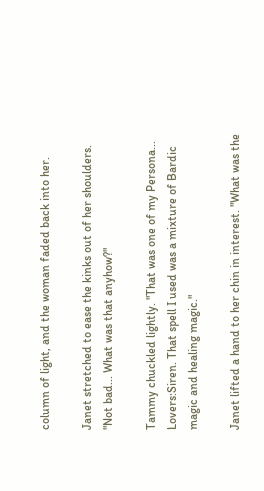column of light, and the woman faded back into her.

Janet stretched to ease the kinks out of her shoulders. "Not bad... What was that anyhow?"

Tammy chuckled lightly. "That was one of my Persona... Lovers:Siren. That spell I used was a mixture of Bardic magic and healing magic."

Janet lifted a hand to her chin in interest. "What was the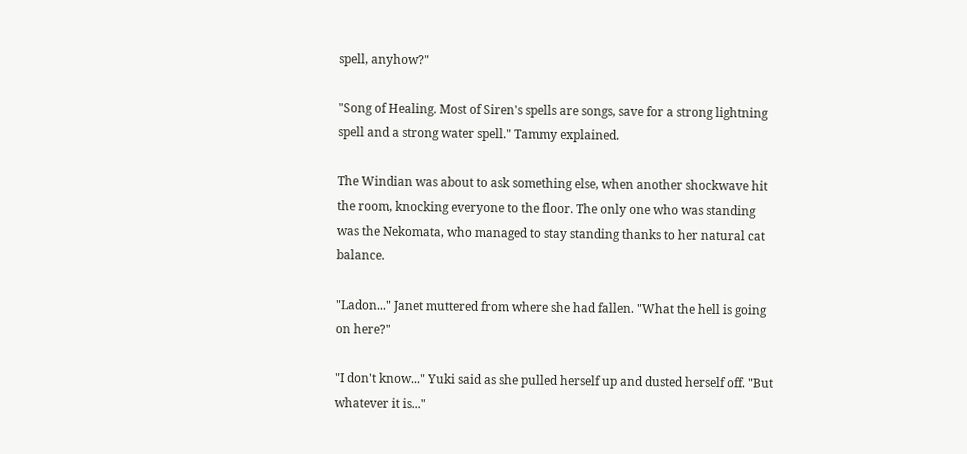spell, anyhow?"

"Song of Healing. Most of Siren's spells are songs, save for a strong lightning spell and a strong water spell." Tammy explained.

The Windian was about to ask something else, when another shockwave hit the room, knocking everyone to the floor. The only one who was standing was the Nekomata, who managed to stay standing thanks to her natural cat balance.

"Ladon..." Janet muttered from where she had fallen. "What the hell is going on here?"

"I don't know..." Yuki said as she pulled herself up and dusted herself off. "But whatever it is..."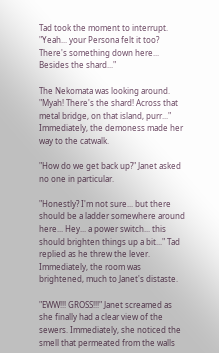Tad took the moment to interrupt. "Yeah... your Persona felt it too? There's something down here... Besides the shard..."

The Nekomata was looking around. "Myah! There's the shard! Across that metal bridge, on that island, purr..." Immediately, the demoness made her way to the catwalk.

"How do we get back up?" Janet asked no one in particular.

"Honestly? I'm not sure... but there should be a ladder somewhere around here... Hey... a power switch... this should brighten things up a bit..." Tad replied as he threw the lever. Immediately, the room was brightened, much to Janet's distaste.

"EWW!!! GROSS!!!" Janet screamed as she finally had a clear view of the sewers. Immediately, she noticed the smell that permeated from the walls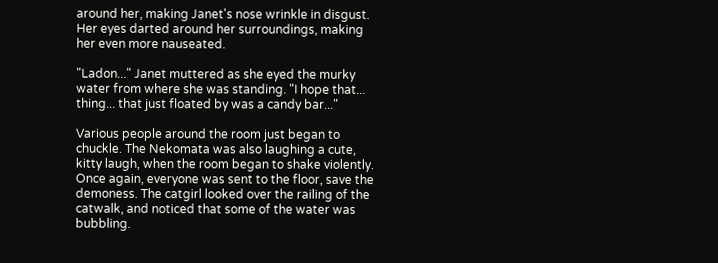around her, making Janet's nose wrinkle in disgust. Her eyes darted around her surroundings, making her even more nauseated.

"Ladon..." Janet muttered as she eyed the murky water from where she was standing. "I hope that... thing... that just floated by was a candy bar..."

Various people around the room just began to chuckle. The Nekomata was also laughing a cute, kitty laugh, when the room began to shake violently. Once again, everyone was sent to the floor, save the demoness. The catgirl looked over the railing of the catwalk, and noticed that some of the water was bubbling.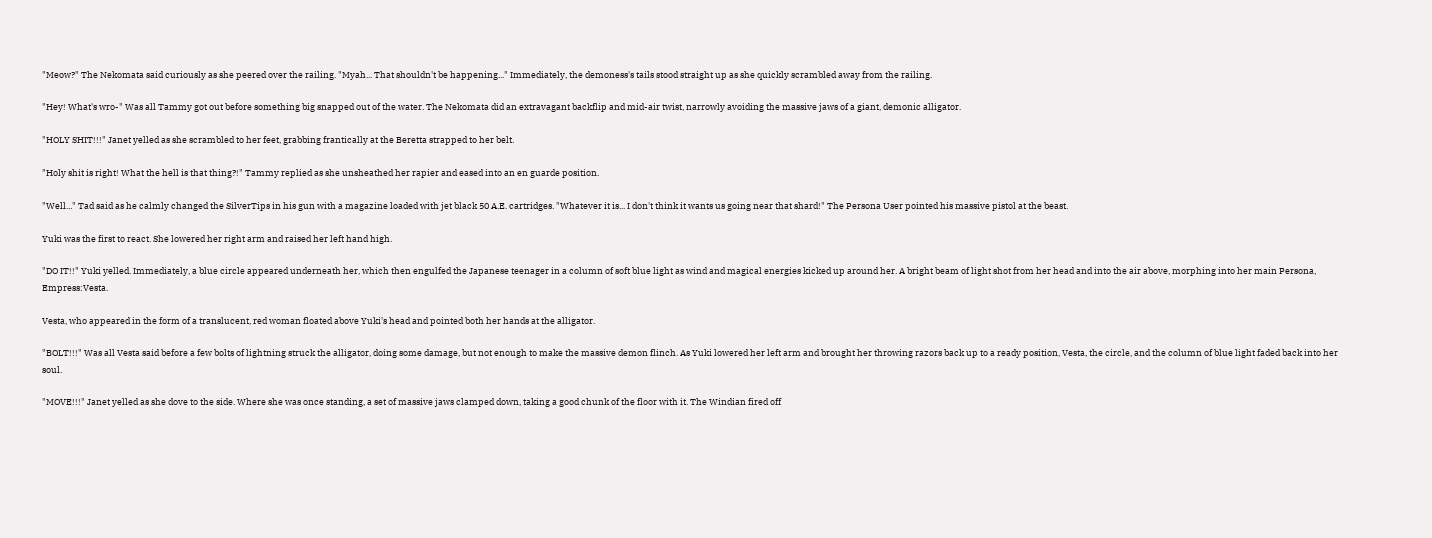"Meow?" The Nekomata said curiously as she peered over the railing. "Myah... That shouldn't be happening..." Immediately, the demoness's tails stood straight up as she quickly scrambled away from the railing.

"Hey! What's wro-" Was all Tammy got out before something big snapped out of the water. The Nekomata did an extravagant backflip and mid-air twist, narrowly avoiding the massive jaws of a giant, demonic alligator.

"HOLY SHIT!!!" Janet yelled as she scrambled to her feet, grabbing frantically at the Beretta strapped to her belt.

"Holy shit is right! What the hell is that thing?!" Tammy replied as she unsheathed her rapier and eased into an en guarde position.

"Well..." Tad said as he calmly changed the SilverTips in his gun with a magazine loaded with jet black 50 A.E. cartridges. "Whatever it is... I don't think it wants us going near that shard!" The Persona User pointed his massive pistol at the beast.

Yuki was the first to react. She lowered her right arm and raised her left hand high.

"DO IT!!" Yuki yelled. Immediately, a blue circle appeared underneath her, which then engulfed the Japanese teenager in a column of soft blue light as wind and magical energies kicked up around her. A bright beam of light shot from her head and into the air above, morphing into her main Persona, Empress:Vesta.

Vesta, who appeared in the form of a translucent, red woman floated above Yuki's head and pointed both her hands at the alligator.

"BOLT!!!" Was all Vesta said before a few bolts of lightning struck the alligator, doing some damage, but not enough to make the massive demon flinch. As Yuki lowered her left arm and brought her throwing razors back up to a ready position, Vesta, the circle, and the column of blue light faded back into her soul.

"MOVE!!!" Janet yelled as she dove to the side. Where she was once standing, a set of massive jaws clamped down, taking a good chunk of the floor with it. The Windian fired off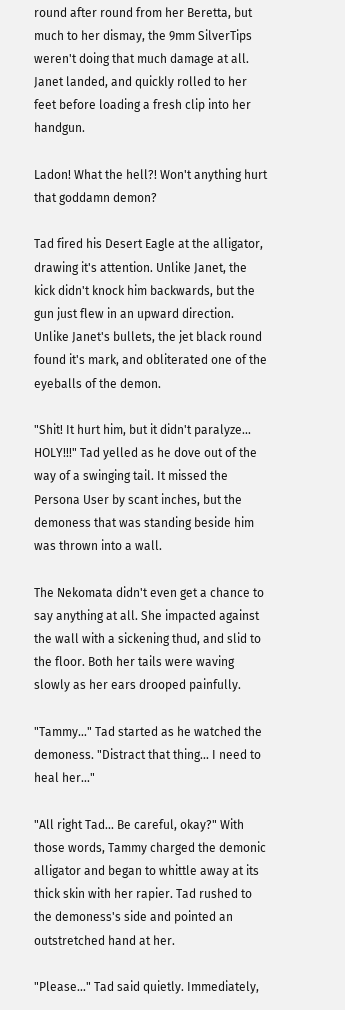round after round from her Beretta, but much to her dismay, the 9mm SilverTips weren't doing that much damage at all. Janet landed, and quickly rolled to her feet before loading a fresh clip into her handgun.

Ladon! What the hell?! Won't anything hurt that goddamn demon?

Tad fired his Desert Eagle at the alligator, drawing it's attention. Unlike Janet, the kick didn't knock him backwards, but the gun just flew in an upward direction. Unlike Janet's bullets, the jet black round found it's mark, and obliterated one of the eyeballs of the demon.

"Shit! It hurt him, but it didn't paralyze... HOLY!!!" Tad yelled as he dove out of the way of a swinging tail. It missed the Persona User by scant inches, but the demoness that was standing beside him was thrown into a wall.

The Nekomata didn't even get a chance to say anything at all. She impacted against the wall with a sickening thud, and slid to the floor. Both her tails were waving slowly as her ears drooped painfully.

"Tammy..." Tad started as he watched the demoness. "Distract that thing... I need to heal her..."

"All right Tad... Be careful, okay?" With those words, Tammy charged the demonic alligator and began to whittle away at its thick skin with her rapier. Tad rushed to the demoness's side and pointed an outstretched hand at her.

"Please..." Tad said quietly. Immediately,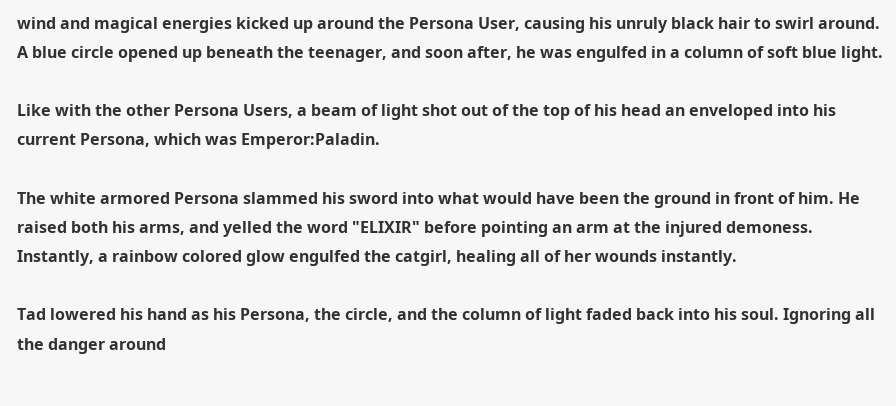wind and magical energies kicked up around the Persona User, causing his unruly black hair to swirl around. A blue circle opened up beneath the teenager, and soon after, he was engulfed in a column of soft blue light.

Like with the other Persona Users, a beam of light shot out of the top of his head an enveloped into his current Persona, which was Emperor:Paladin.

The white armored Persona slammed his sword into what would have been the ground in front of him. He raised both his arms, and yelled the word "ELIXIR" before pointing an arm at the injured demoness. Instantly, a rainbow colored glow engulfed the catgirl, healing all of her wounds instantly.

Tad lowered his hand as his Persona, the circle, and the column of light faded back into his soul. Ignoring all the danger around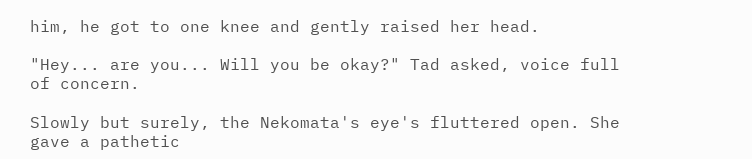him, he got to one knee and gently raised her head.

"Hey... are you... Will you be okay?" Tad asked, voice full of concern.

Slowly but surely, the Nekomata's eye's fluttered open. She gave a pathetic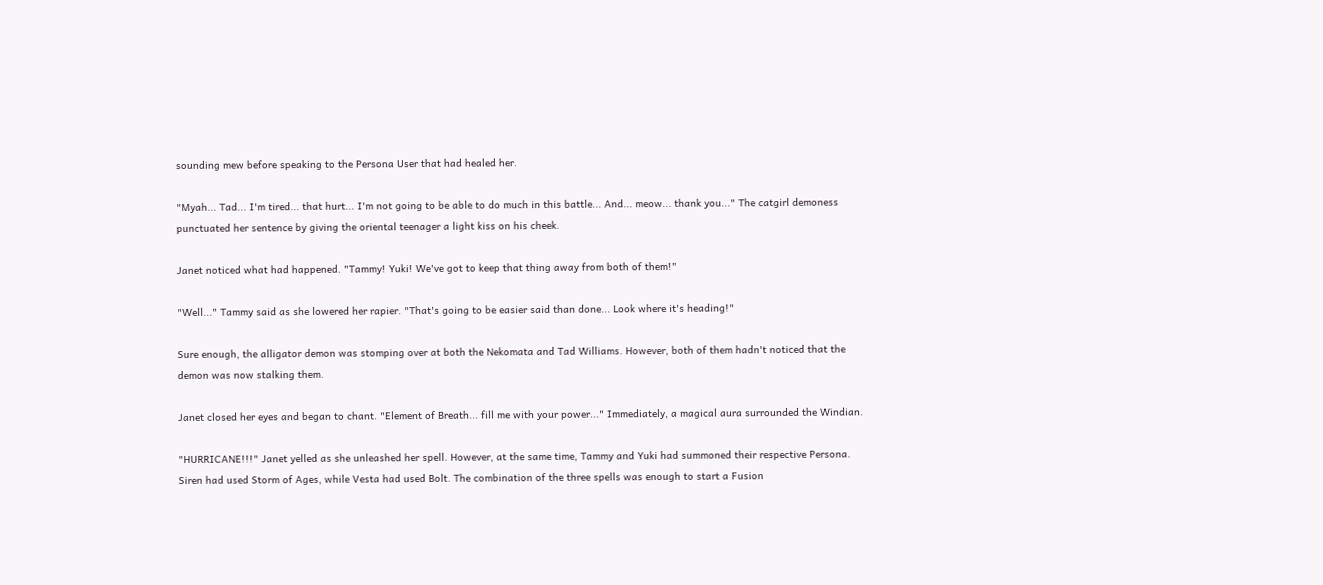sounding mew before speaking to the Persona User that had healed her.

"Myah... Tad... I'm tired... that hurt... I'm not going to be able to do much in this battle... And... meow... thank you..." The catgirl demoness punctuated her sentence by giving the oriental teenager a light kiss on his cheek.

Janet noticed what had happened. "Tammy! Yuki! We've got to keep that thing away from both of them!"

"Well..." Tammy said as she lowered her rapier. "That's going to be easier said than done... Look where it's heading!"

Sure enough, the alligator demon was stomping over at both the Nekomata and Tad Williams. However, both of them hadn't noticed that the demon was now stalking them.

Janet closed her eyes and began to chant. "Element of Breath... fill me with your power..." Immediately, a magical aura surrounded the Windian.

"HURRICANE!!!" Janet yelled as she unleashed her spell. However, at the same time, Tammy and Yuki had summoned their respective Persona. Siren had used Storm of Ages, while Vesta had used Bolt. The combination of the three spells was enough to start a Fusion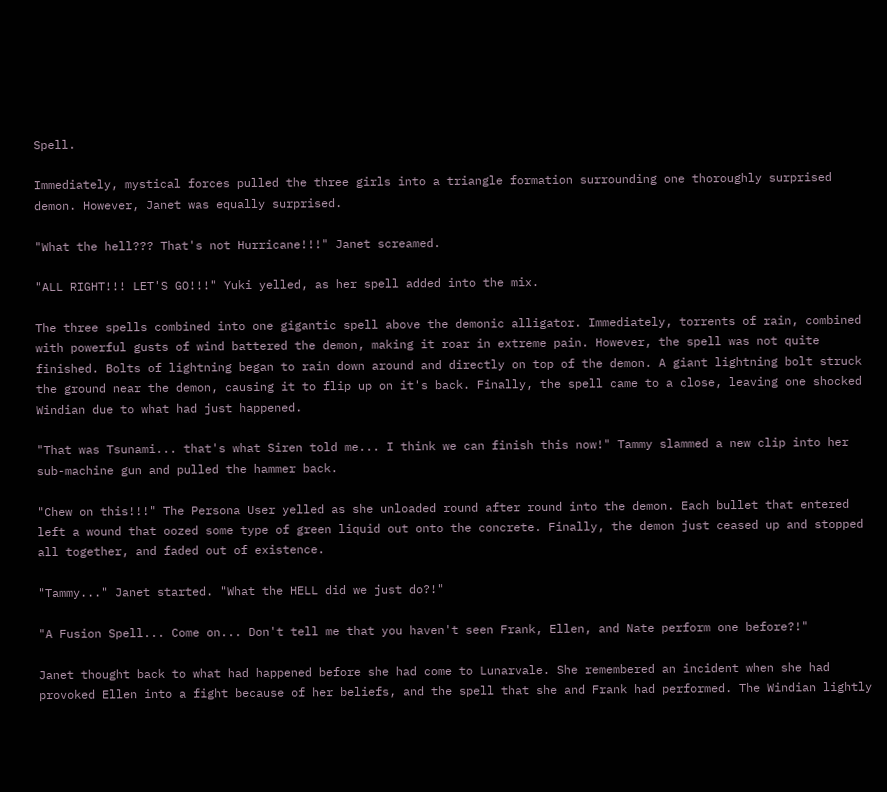Spell.

Immediately, mystical forces pulled the three girls into a triangle formation surrounding one thoroughly surprised demon. However, Janet was equally surprised.

"What the hell??? That's not Hurricane!!!" Janet screamed.

"ALL RIGHT!!! LET'S GO!!!" Yuki yelled, as her spell added into the mix.

The three spells combined into one gigantic spell above the demonic alligator. Immediately, torrents of rain, combined with powerful gusts of wind battered the demon, making it roar in extreme pain. However, the spell was not quite finished. Bolts of lightning began to rain down around and directly on top of the demon. A giant lightning bolt struck the ground near the demon, causing it to flip up on it's back. Finally, the spell came to a close, leaving one shocked Windian due to what had just happened.

"That was Tsunami... that's what Siren told me... I think we can finish this now!" Tammy slammed a new clip into her sub-machine gun and pulled the hammer back.

"Chew on this!!!" The Persona User yelled as she unloaded round after round into the demon. Each bullet that entered left a wound that oozed some type of green liquid out onto the concrete. Finally, the demon just ceased up and stopped all together, and faded out of existence.

"Tammy..." Janet started. "What the HELL did we just do?!"

"A Fusion Spell... Come on... Don't tell me that you haven't seen Frank, Ellen, and Nate perform one before?!"

Janet thought back to what had happened before she had come to Lunarvale. She remembered an incident when she had provoked Ellen into a fight because of her beliefs, and the spell that she and Frank had performed. The Windian lightly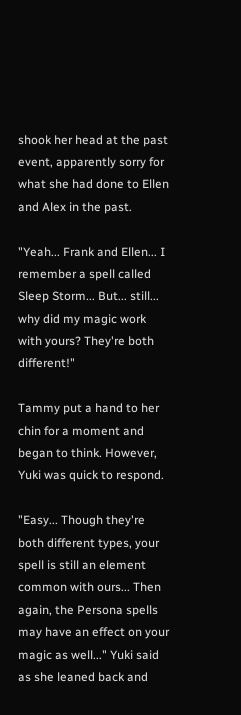shook her head at the past event, apparently sorry for what she had done to Ellen and Alex in the past.

"Yeah... Frank and Ellen... I remember a spell called Sleep Storm... But... still... why did my magic work with yours? They're both different!"

Tammy put a hand to her chin for a moment and began to think. However, Yuki was quick to respond.

"Easy... Though they're both different types, your spell is still an element common with ours... Then again, the Persona spells may have an effect on your magic as well..." Yuki said as she leaned back and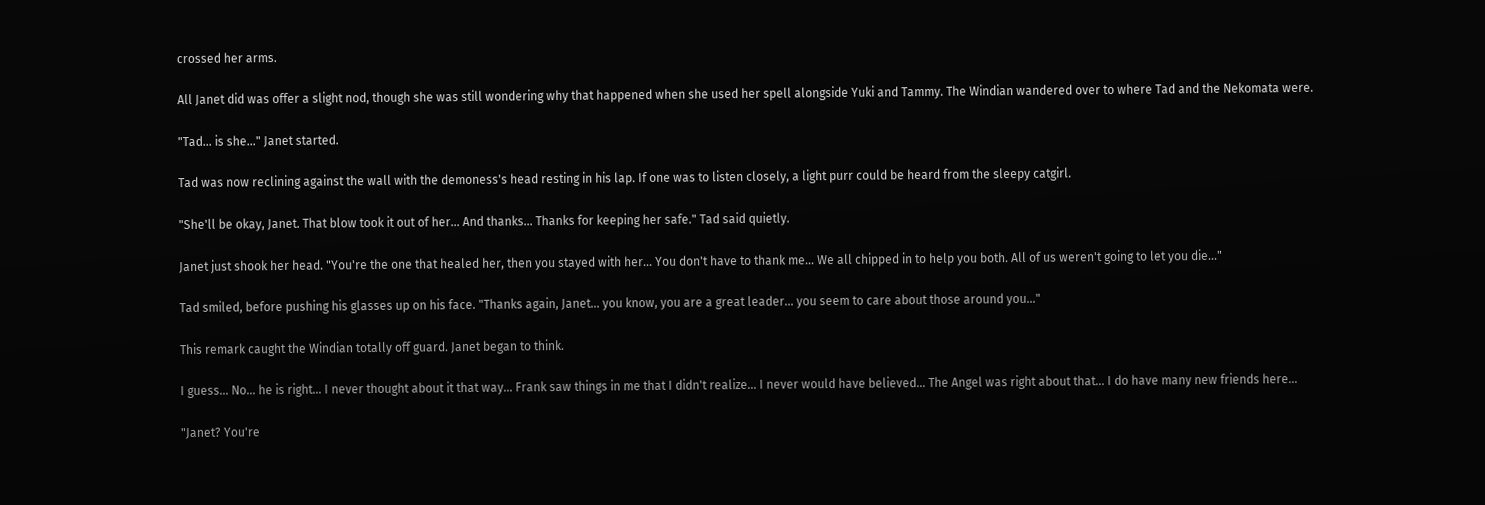crossed her arms.

All Janet did was offer a slight nod, though she was still wondering why that happened when she used her spell alongside Yuki and Tammy. The Windian wandered over to where Tad and the Nekomata were.

"Tad... is she..." Janet started.

Tad was now reclining against the wall with the demoness's head resting in his lap. If one was to listen closely, a light purr could be heard from the sleepy catgirl.

"She'll be okay, Janet. That blow took it out of her... And thanks... Thanks for keeping her safe." Tad said quietly.

Janet just shook her head. "You're the one that healed her, then you stayed with her... You don't have to thank me... We all chipped in to help you both. All of us weren't going to let you die..."

Tad smiled, before pushing his glasses up on his face. "Thanks again, Janet... you know, you are a great leader... you seem to care about those around you..."

This remark caught the Windian totally off guard. Janet began to think.

I guess... No... he is right... I never thought about it that way... Frank saw things in me that I didn't realize... I never would have believed... The Angel was right about that... I do have many new friends here...

"Janet? You're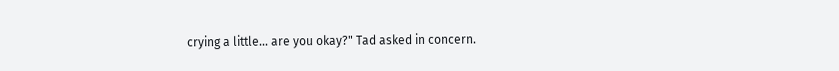crying a little... are you okay?" Tad asked in concern.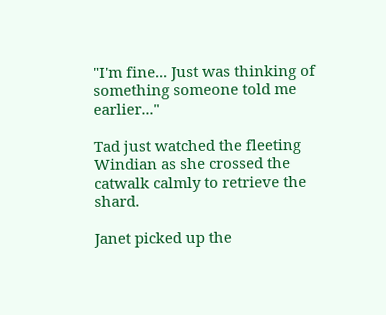"I'm fine... Just was thinking of something someone told me earlier..."

Tad just watched the fleeting Windian as she crossed the catwalk calmly to retrieve the shard.

Janet picked up the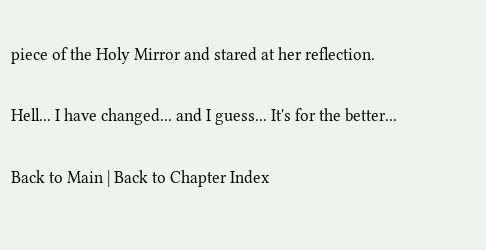piece of the Holy Mirror and stared at her reflection.

Hell... I have changed... and I guess... It's for the better...

Back to Main | Back to Chapter Index